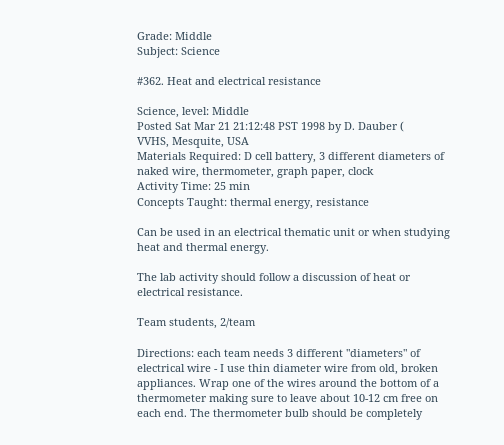Grade: Middle
Subject: Science

#362. Heat and electrical resistance

Science, level: Middle
Posted Sat Mar 21 21:12:48 PST 1998 by D. Dauber (
VVHS, Mesquite, USA
Materials Required: D cell battery, 3 different diameters of naked wire, thermometer, graph paper, clock
Activity Time: 25 min
Concepts Taught: thermal energy, resistance

Can be used in an electrical thematic unit or when studying heat and thermal energy.

The lab activity should follow a discussion of heat or electrical resistance.

Team students, 2/team

Directions: each team needs 3 different "diameters" of electrical wire - I use thin diameter wire from old, broken appliances. Wrap one of the wires around the bottom of a thermometer making sure to leave about 10-12 cm free on each end. The thermometer bulb should be completely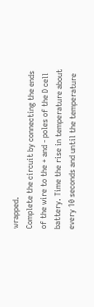wrapped.
Complete the circuit by connecting the ends of the wire to the + and - poles of the D cell battery. Time the rise in temperature about every 10 seconds and until the temperature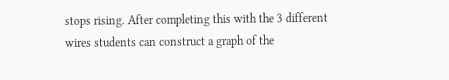stops rising. After completing this with the 3 different wires students can construct a graph of the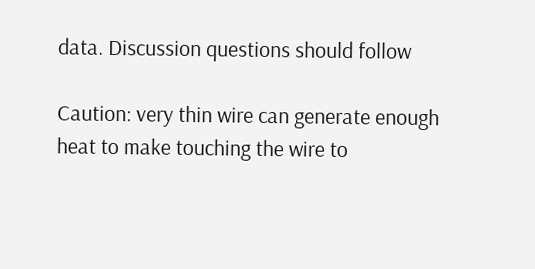data. Discussion questions should follow

Caution: very thin wire can generate enough heat to make touching the wire to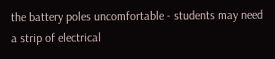the battery poles uncomfortable - students may need a strip of electrical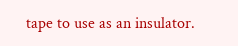tape to use as an insulator.